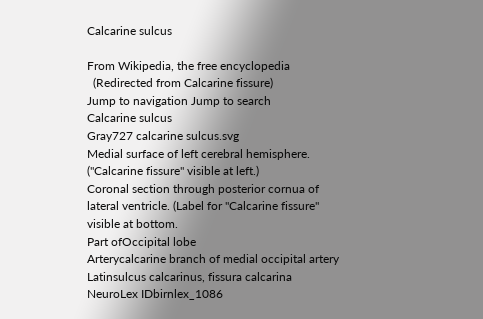Calcarine sulcus

From Wikipedia, the free encyclopedia
  (Redirected from Calcarine fissure)
Jump to navigation Jump to search
Calcarine sulcus
Gray727 calcarine sulcus.svg
Medial surface of left cerebral hemisphere. ("Calcarine fissure" visible at left.)
Coronal section through posterior cornua of lateral ventricle. (Label for "Calcarine fissure" visible at bottom.
Part ofOccipital lobe
Arterycalcarine branch of medial occipital artery
Latinsulcus calcarinus, fissura calcarina
NeuroLex IDbirnlex_1086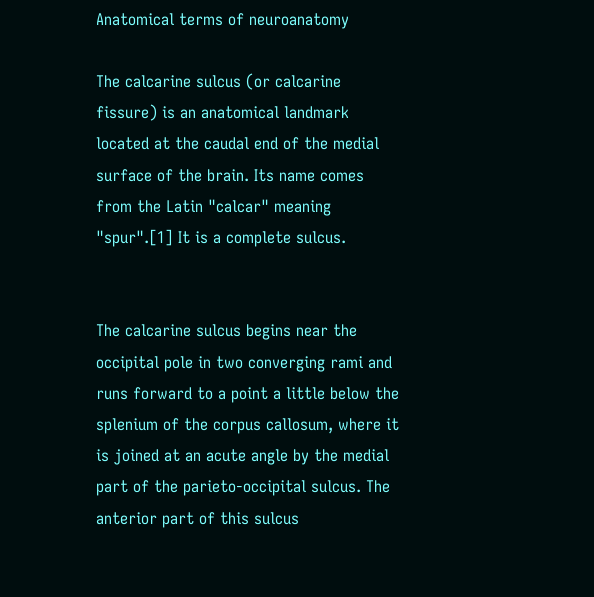Anatomical terms of neuroanatomy

The calcarine sulcus (or calcarine fissure) is an anatomical landmark located at the caudal end of the medial surface of the brain. Its name comes from the Latin "calcar" meaning "spur".[1] It is a complete sulcus.


The calcarine sulcus begins near the occipital pole in two converging rami and runs forward to a point a little below the splenium of the corpus callosum, where it is joined at an acute angle by the medial part of the parieto-occipital sulcus. The anterior part of this sulcus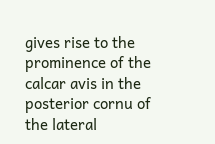gives rise to the prominence of the calcar avis in the posterior cornu of the lateral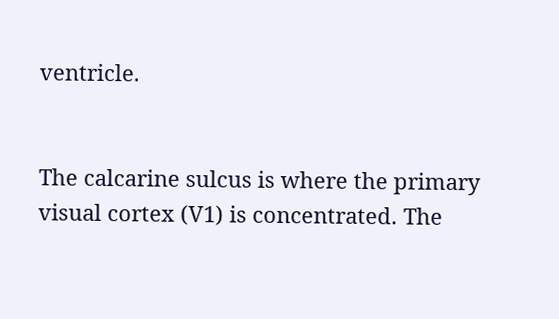ventricle.


The calcarine sulcus is where the primary visual cortex (V1) is concentrated. The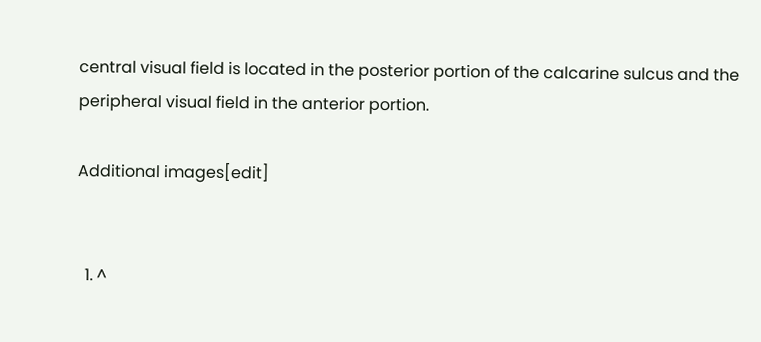central visual field is located in the posterior portion of the calcarine sulcus and the peripheral visual field in the anterior portion.

Additional images[edit]


  1. ^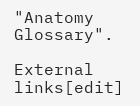"Anatomy Glossary".

External links[edit]